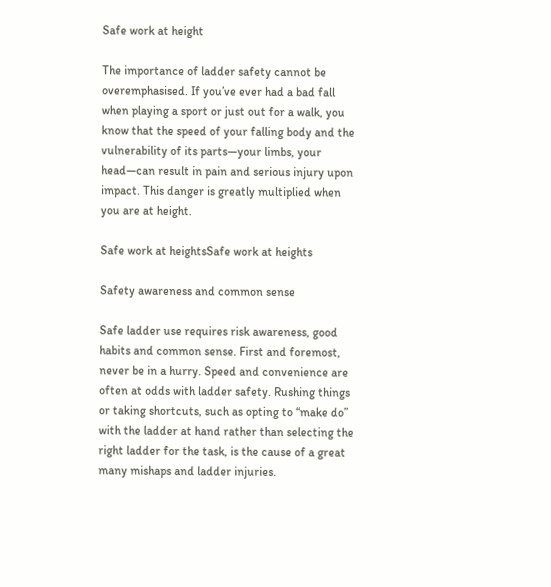Safe work at height

The importance of ladder safety cannot be overemphasised. If you’ve ever had a bad fall when playing a sport or just out for a walk, you know that the speed of your falling body and the vulnerability of its parts—your limbs, your head—can result in pain and serious injury upon impact. This danger is greatly multiplied when you are at height.

Safe work at heightsSafe work at heights

Safety awareness and common sense

Safe ladder use requires risk awareness, good habits and common sense. First and foremost, never be in a hurry. Speed and convenience are often at odds with ladder safety. Rushing things or taking shortcuts, such as opting to “make do” with the ladder at hand rather than selecting the right ladder for the task, is the cause of a great many mishaps and ladder injuries.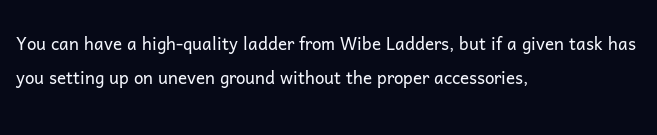You can have a high-quality ladder from Wibe Ladders, but if a given task has you setting up on uneven ground without the proper accessories,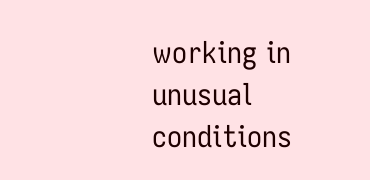working in unusual conditions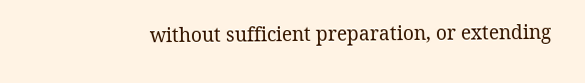without sufficient preparation, or extending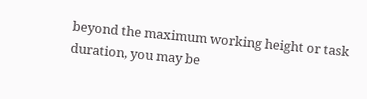beyond the maximum working height or task duration, you may be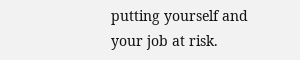putting yourself and your job at risk.